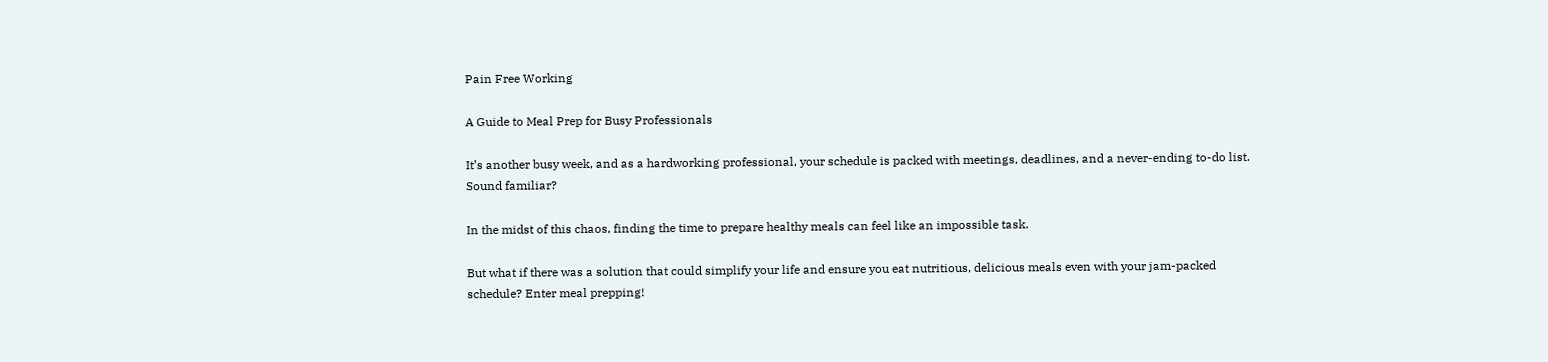Pain Free Working

A Guide to Meal Prep for Busy Professionals

It’s another busy week, and as a hardworking professional, your schedule is packed with meetings, deadlines, and a never-ending to-do list. Sound familiar?

In the midst of this chaos, finding the time to prepare healthy meals can feel like an impossible task.

But what if there was a solution that could simplify your life and ensure you eat nutritious, delicious meals even with your jam-packed schedule? Enter meal prepping!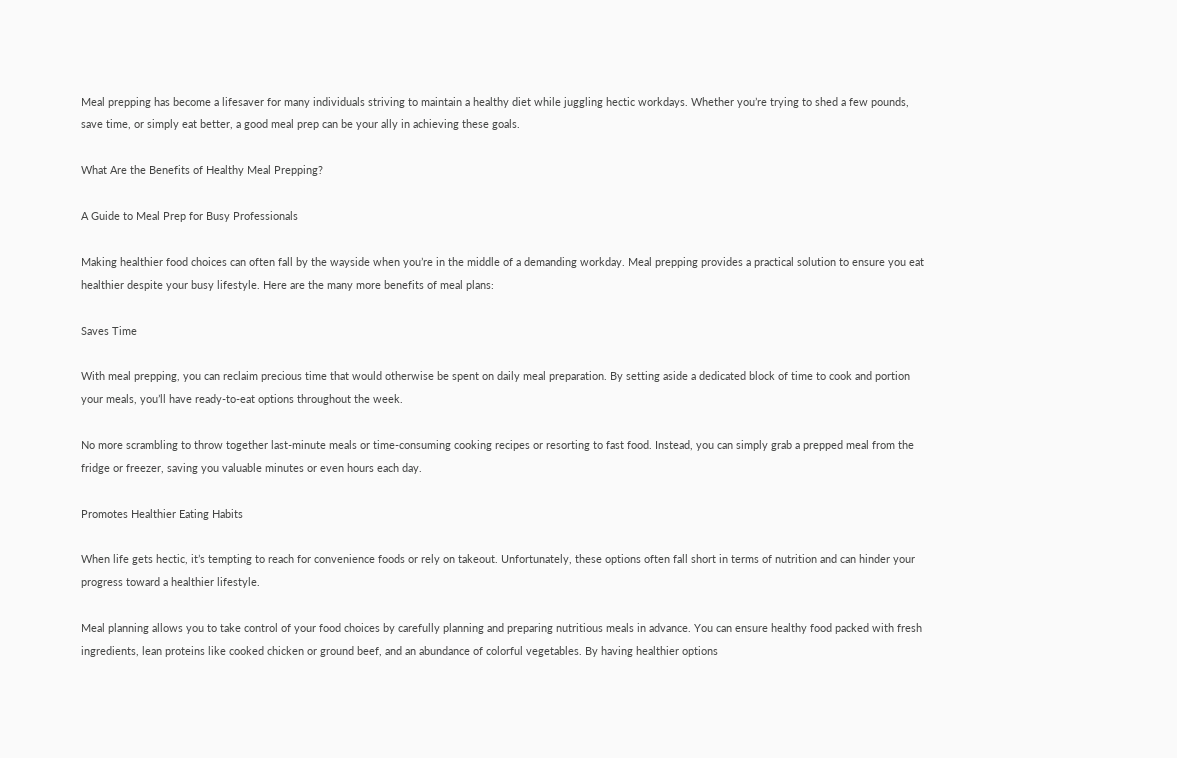Meal prepping has become a lifesaver for many individuals striving to maintain a healthy diet while juggling hectic workdays. Whether you’re trying to shed a few pounds, save time, or simply eat better, a good meal prep can be your ally in achieving these goals.

What Are the Benefits of Healthy Meal Prepping?

A Guide to Meal Prep for Busy Professionals

Making healthier food choices can often fall by the wayside when you’re in the middle of a demanding workday. Meal prepping provides a practical solution to ensure you eat healthier despite your busy lifestyle. Here are the many more benefits of meal plans:

Saves Time

With meal prepping, you can reclaim precious time that would otherwise be spent on daily meal preparation. By setting aside a dedicated block of time to cook and portion your meals, you’ll have ready-to-eat options throughout the week.

No more scrambling to throw together last-minute meals or time-consuming cooking recipes or resorting to fast food. Instead, you can simply grab a prepped meal from the fridge or freezer, saving you valuable minutes or even hours each day.

Promotes Healthier Eating Habits

When life gets hectic, it’s tempting to reach for convenience foods or rely on takeout. Unfortunately, these options often fall short in terms of nutrition and can hinder your progress toward a healthier lifestyle.

Meal planning allows you to take control of your food choices by carefully planning and preparing nutritious meals in advance. You can ensure healthy food packed with fresh ingredients, lean proteins like cooked chicken or ground beef, and an abundance of colorful vegetables. By having healthier options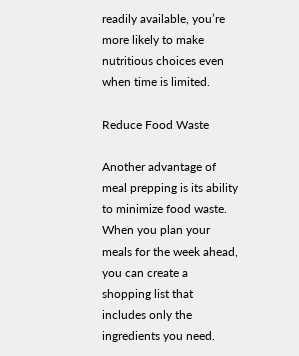readily available, you’re more likely to make nutritious choices even when time is limited.

Reduce Food Waste

Another advantage of meal prepping is its ability to minimize food waste. When you plan your meals for the week ahead, you can create a shopping list that includes only the ingredients you need.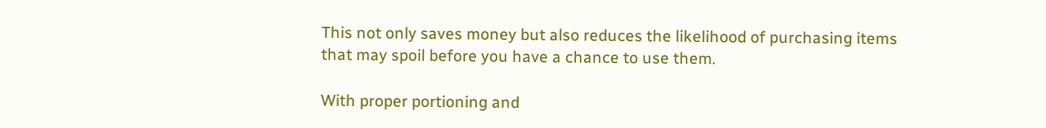This not only saves money but also reduces the likelihood of purchasing items that may spoil before you have a chance to use them.

With proper portioning and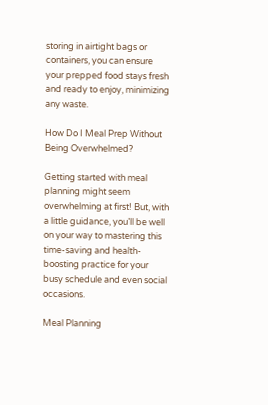storing in airtight bags or containers, you can ensure your prepped food stays fresh and ready to enjoy, minimizing any waste.

How Do I Meal Prep Without Being Overwhelmed?

Getting started with meal planning might seem overwhelming at first! But, with a little guidance, you’ll be well on your way to mastering this time-saving and health-boosting practice for your busy schedule and even social occasions.

Meal Planning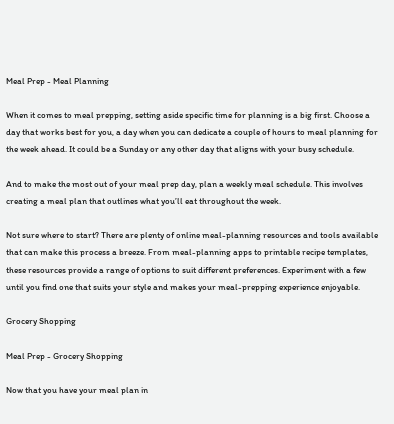Meal Prep - Meal Planning

When it comes to meal prepping, setting aside specific time for planning is a big first. Choose a day that works best for you, a day when you can dedicate a couple of hours to meal planning for the week ahead. It could be a Sunday or any other day that aligns with your busy schedule.

And to make the most out of your meal prep day, plan a weekly meal schedule. This involves creating a meal plan that outlines what you’ll eat throughout the week.

Not sure where to start? There are plenty of online meal-planning resources and tools available that can make this process a breeze. From meal-planning apps to printable recipe templates, these resources provide a range of options to suit different preferences. Experiment with a few until you find one that suits your style and makes your meal-prepping experience enjoyable.

Grocery Shopping

Meal Prep - Grocery Shopping

Now that you have your meal plan in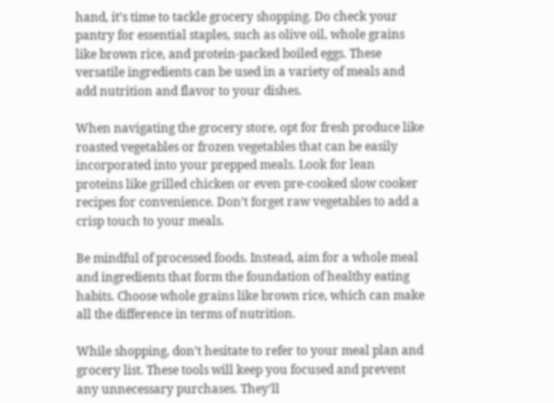hand, it’s time to tackle grocery shopping. Do check your pantry for essential staples, such as olive oil, whole grains like brown rice, and protein-packed boiled eggs. These versatile ingredients can be used in a variety of meals and add nutrition and flavor to your dishes.

When navigating the grocery store, opt for fresh produce like roasted vegetables or frozen vegetables that can be easily incorporated into your prepped meals. Look for lean proteins like grilled chicken or even pre-cooked slow cooker recipes for convenience. Don’t forget raw vegetables to add a crisp touch to your meals.

Be mindful of processed foods. Instead, aim for a whole meal and ingredients that form the foundation of healthy eating habits. Choose whole grains like brown rice, which can make all the difference in terms of nutrition.

While shopping, don’t hesitate to refer to your meal plan and grocery list. These tools will keep you focused and prevent any unnecessary purchases. They’ll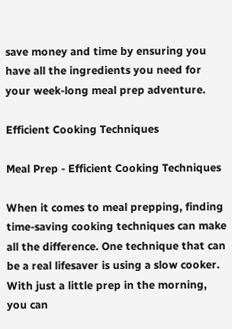save money and time by ensuring you have all the ingredients you need for your week-long meal prep adventure.

Efficient Cooking Techniques

Meal Prep - Efficient Cooking Techniques

When it comes to meal prepping, finding time-saving cooking techniques can make all the difference. One technique that can be a real lifesaver is using a slow cooker. With just a little prep in the morning, you can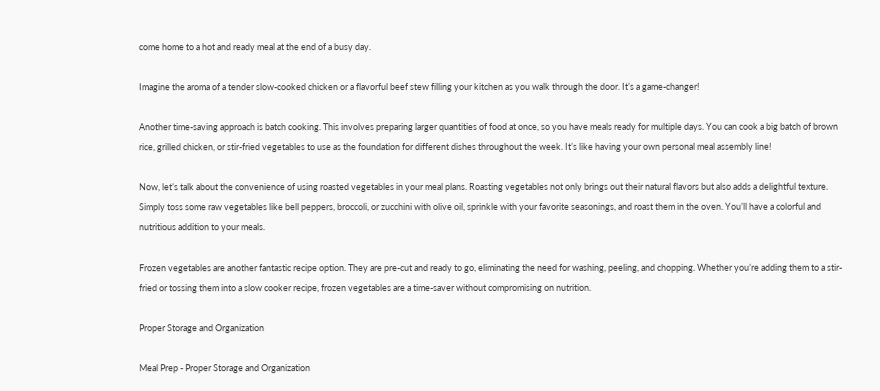come home to a hot and ready meal at the end of a busy day.

Imagine the aroma of a tender slow-cooked chicken or a flavorful beef stew filling your kitchen as you walk through the door. It’s a game-changer!

Another time-saving approach is batch cooking. This involves preparing larger quantities of food at once, so you have meals ready for multiple days. You can cook a big batch of brown rice, grilled chicken, or stir-fried vegetables to use as the foundation for different dishes throughout the week. It’s like having your own personal meal assembly line!

Now, let’s talk about the convenience of using roasted vegetables in your meal plans. Roasting vegetables not only brings out their natural flavors but also adds a delightful texture. Simply toss some raw vegetables like bell peppers, broccoli, or zucchini with olive oil, sprinkle with your favorite seasonings, and roast them in the oven. You’ll have a colorful and nutritious addition to your meals.

Frozen vegetables are another fantastic recipe option. They are pre-cut and ready to go, eliminating the need for washing, peeling, and chopping. Whether you’re adding them to a stir-fried or tossing them into a slow cooker recipe, frozen vegetables are a time-saver without compromising on nutrition.

Proper Storage and Organization

Meal Prep - Proper Storage and Organization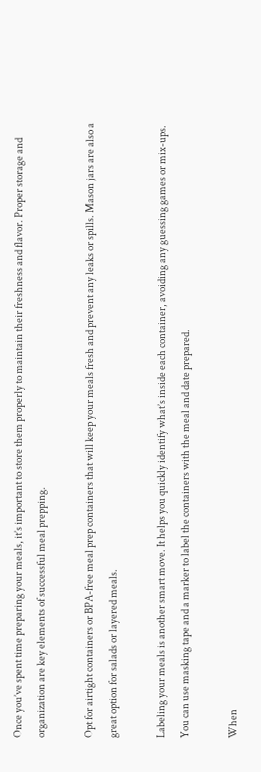Once you’ve spent time preparing your meals, it’s important to store them properly to maintain their freshness and flavor. Proper storage and organization are key elements of successful meal prepping.

Opt for airtight containers or BPA-free meal prep containers that will keep your meals fresh and prevent any leaks or spills. Mason jars are also a great option for salads or layered meals.

Labeling your meals is another smart move. It helps you quickly identify what’s inside each container, avoiding any guessing games or mix-ups. You can use masking tape and a marker to label the containers with the meal and date prepared.

When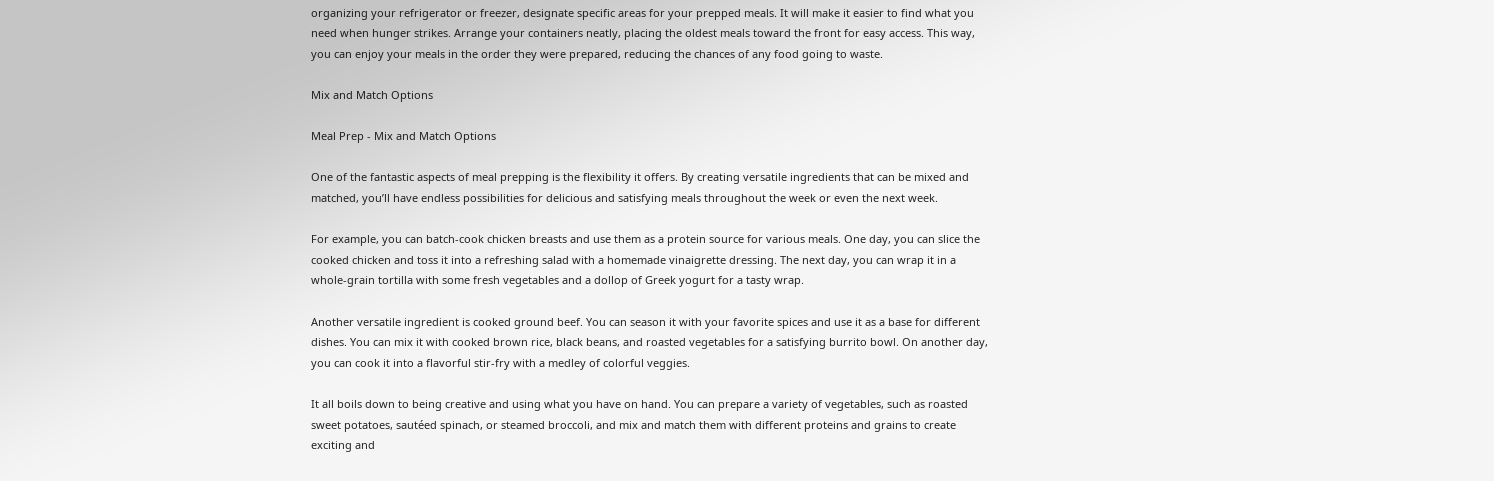organizing your refrigerator or freezer, designate specific areas for your prepped meals. It will make it easier to find what you need when hunger strikes. Arrange your containers neatly, placing the oldest meals toward the front for easy access. This way, you can enjoy your meals in the order they were prepared, reducing the chances of any food going to waste.

Mix and Match Options

Meal Prep - Mix and Match Options

One of the fantastic aspects of meal prepping is the flexibility it offers. By creating versatile ingredients that can be mixed and matched, you’ll have endless possibilities for delicious and satisfying meals throughout the week or even the next week.

For example, you can batch-cook chicken breasts and use them as a protein source for various meals. One day, you can slice the cooked chicken and toss it into a refreshing salad with a homemade vinaigrette dressing. The next day, you can wrap it in a whole-grain tortilla with some fresh vegetables and a dollop of Greek yogurt for a tasty wrap.

Another versatile ingredient is cooked ground beef. You can season it with your favorite spices and use it as a base for different dishes. You can mix it with cooked brown rice, black beans, and roasted vegetables for a satisfying burrito bowl. On another day, you can cook it into a flavorful stir-fry with a medley of colorful veggies.

It all boils down to being creative and using what you have on hand. You can prepare a variety of vegetables, such as roasted sweet potatoes, sautéed spinach, or steamed broccoli, and mix and match them with different proteins and grains to create exciting and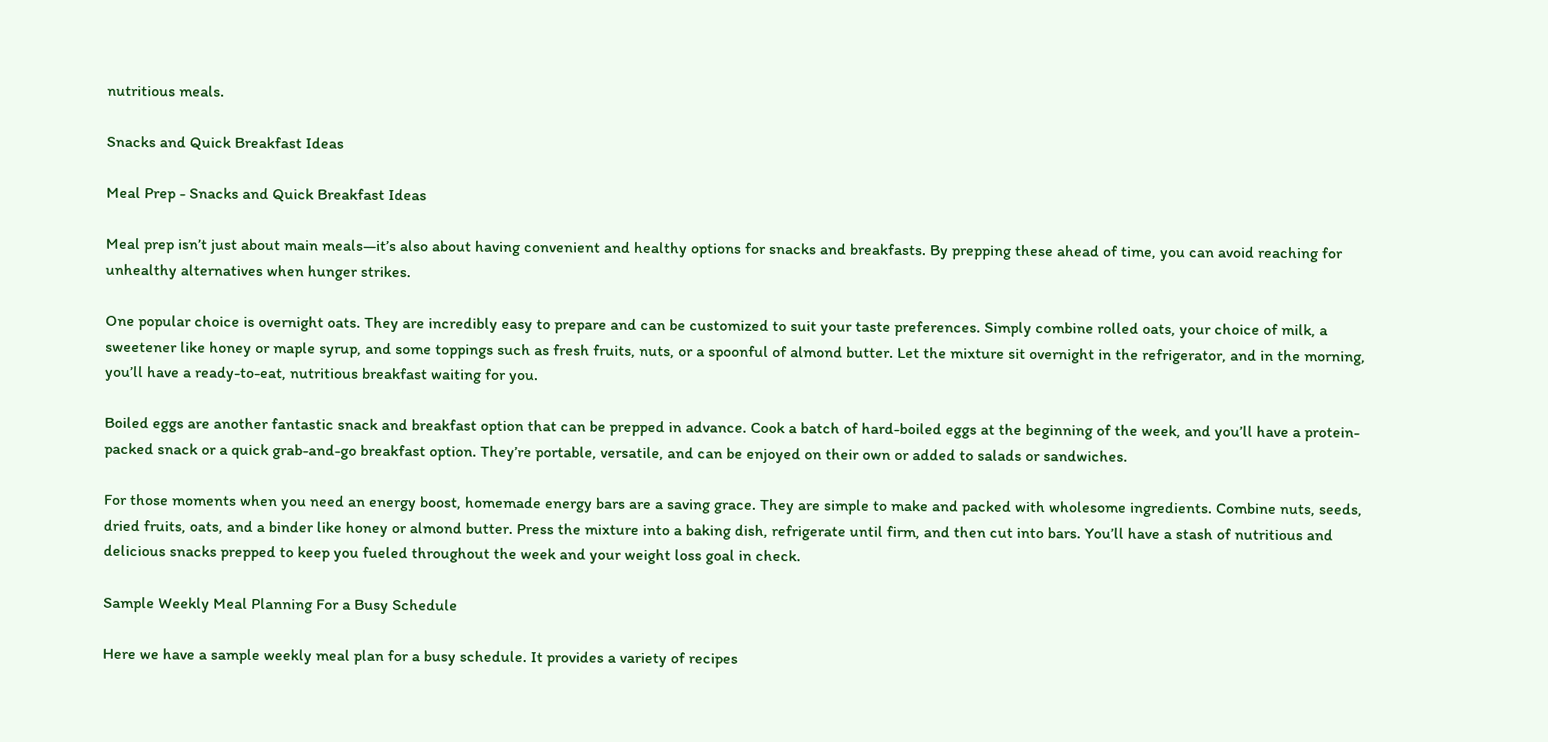nutritious meals.

Snacks and Quick Breakfast Ideas

Meal Prep - Snacks and Quick Breakfast Ideas

Meal prep isn’t just about main meals—it’s also about having convenient and healthy options for snacks and breakfasts. By prepping these ahead of time, you can avoid reaching for unhealthy alternatives when hunger strikes.

One popular choice is overnight oats. They are incredibly easy to prepare and can be customized to suit your taste preferences. Simply combine rolled oats, your choice of milk, a sweetener like honey or maple syrup, and some toppings such as fresh fruits, nuts, or a spoonful of almond butter. Let the mixture sit overnight in the refrigerator, and in the morning, you’ll have a ready-to-eat, nutritious breakfast waiting for you.

Boiled eggs are another fantastic snack and breakfast option that can be prepped in advance. Cook a batch of hard-boiled eggs at the beginning of the week, and you’ll have a protein-packed snack or a quick grab-and-go breakfast option. They’re portable, versatile, and can be enjoyed on their own or added to salads or sandwiches.

For those moments when you need an energy boost, homemade energy bars are a saving grace. They are simple to make and packed with wholesome ingredients. Combine nuts, seeds, dried fruits, oats, and a binder like honey or almond butter. Press the mixture into a baking dish, refrigerate until firm, and then cut into bars. You’ll have a stash of nutritious and delicious snacks prepped to keep you fueled throughout the week and your weight loss goal in check.

Sample Weekly Meal Planning For a Busy Schedule

Here we have a sample weekly meal plan for a busy schedule. It provides a variety of recipes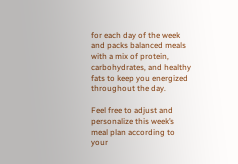for each day of the week and packs balanced meals with a mix of protein, carbohydrates, and healthy fats to keep you energized throughout the day.

Feel free to adjust and personalize this week’s meal plan according to your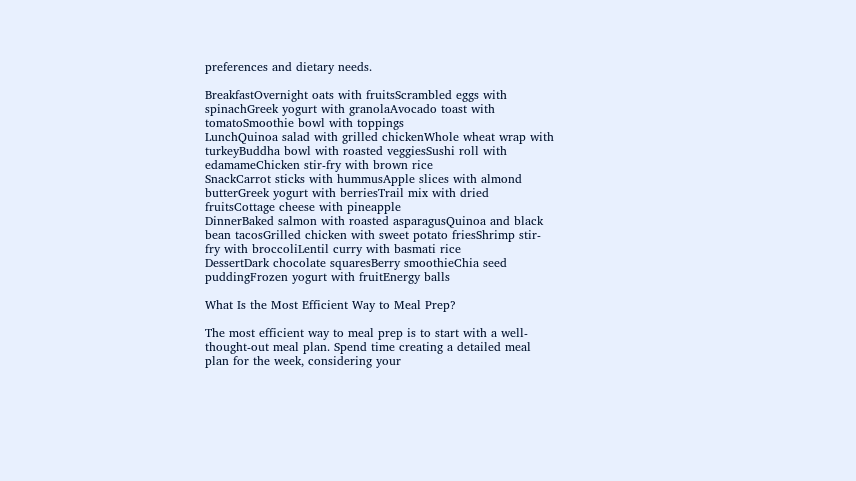preferences and dietary needs.

BreakfastOvernight oats with fruitsScrambled eggs with spinachGreek yogurt with granolaAvocado toast with tomatoSmoothie bowl with toppings
LunchQuinoa salad with grilled chickenWhole wheat wrap with turkeyBuddha bowl with roasted veggiesSushi roll with edamameChicken stir-fry with brown rice
SnackCarrot sticks with hummusApple slices with almond butterGreek yogurt with berriesTrail mix with dried fruitsCottage cheese with pineapple
DinnerBaked salmon with roasted asparagusQuinoa and black bean tacosGrilled chicken with sweet potato friesShrimp stir-fry with broccoliLentil curry with basmati rice
DessertDark chocolate squaresBerry smoothieChia seed puddingFrozen yogurt with fruitEnergy balls

What Is the Most Efficient Way to Meal Prep?

The most efficient way to meal prep is to start with a well-thought-out meal plan. Spend time creating a detailed meal plan for the week, considering your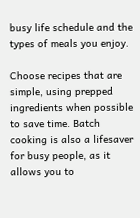busy life schedule and the types of meals you enjoy.

Choose recipes that are simple, using prepped ingredients when possible to save time. Batch cooking is also a lifesaver for busy people, as it allows you to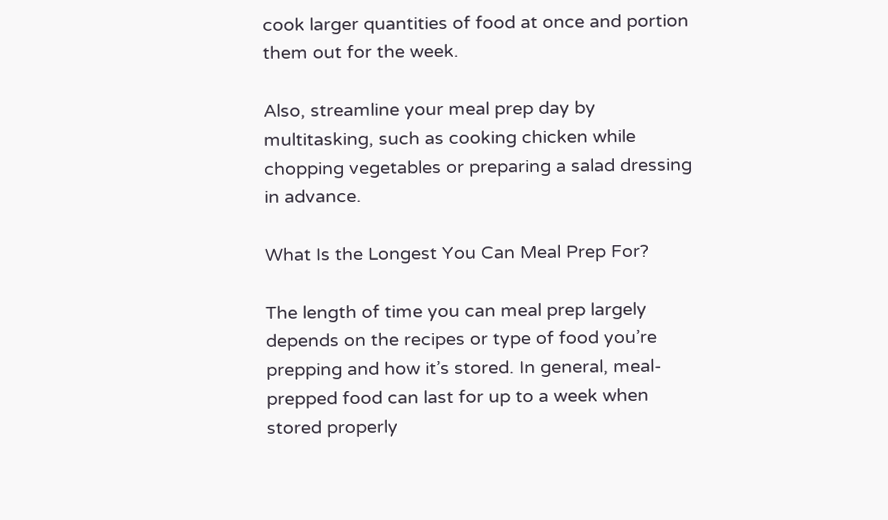cook larger quantities of food at once and portion them out for the week.

Also, streamline your meal prep day by multitasking, such as cooking chicken while chopping vegetables or preparing a salad dressing in advance.

What Is the Longest You Can Meal Prep For?

The length of time you can meal prep largely depends on the recipes or type of food you’re prepping and how it’s stored. In general, meal-prepped food can last for up to a week when stored properly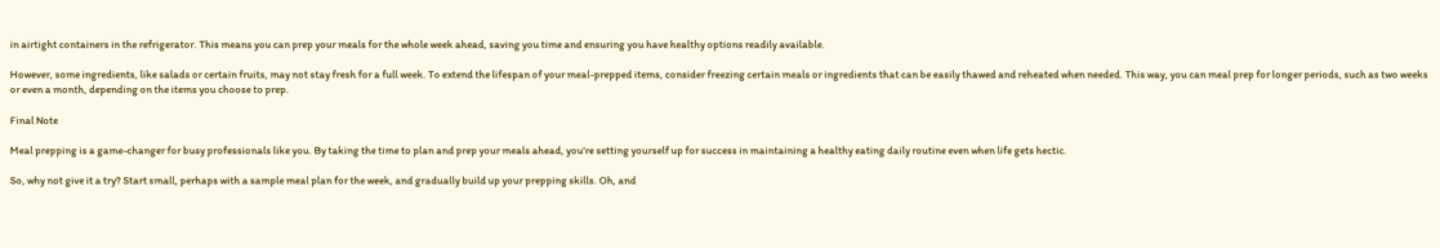in airtight containers in the refrigerator. This means you can prep your meals for the whole week ahead, saving you time and ensuring you have healthy options readily available.

However, some ingredients, like salads or certain fruits, may not stay fresh for a full week. To extend the lifespan of your meal-prepped items, consider freezing certain meals or ingredients that can be easily thawed and reheated when needed. This way, you can meal prep for longer periods, such as two weeks or even a month, depending on the items you choose to prep.

Final Note

Meal prepping is a game-changer for busy professionals like you. By taking the time to plan and prep your meals ahead, you’re setting yourself up for success in maintaining a healthy eating daily routine even when life gets hectic.

So, why not give it a try? Start small, perhaps with a sample meal plan for the week, and gradually build up your prepping skills. Oh, and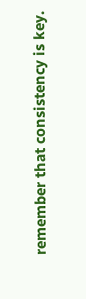remember that consistency is key.